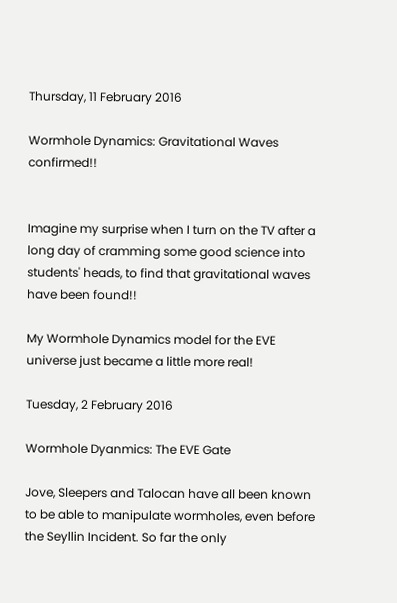Thursday, 11 February 2016

Wormhole Dynamics: Gravitational Waves confirmed!!


Imagine my surprise when I turn on the TV after a long day of cramming some good science into students' heads, to find that gravitational waves have been found!!

My Wormhole Dynamics model for the EVE universe just became a little more real!

Tuesday, 2 February 2016

Wormhole Dyanmics: The EVE Gate

Jove, Sleepers and Talocan have all been known to be able to manipulate wormholes, even before the Seyllin Incident. So far the only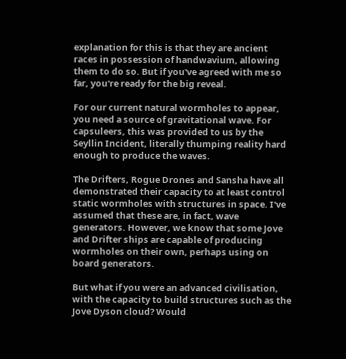explanation for this is that they are ancient races in possession of handwavium, allowing them to do so. But if you've agreed with me so far, you're ready for the big reveal.

For our current natural wormholes to appear, you need a source of gravitational wave. For capsuleers, this was provided to us by the Seyllin Incident, literally thumping reality hard enough to produce the waves.

The Drifters, Rogue Drones and Sansha have all demonstrated their capacity to at least control static wormholes with structures in space. I've assumed that these are, in fact, wave generators. However, we know that some Jove and Drifter ships are capable of producing wormholes on their own, perhaps using on board generators.

But what if you were an advanced civilisation, with the capacity to build structures such as the Jove Dyson cloud? Would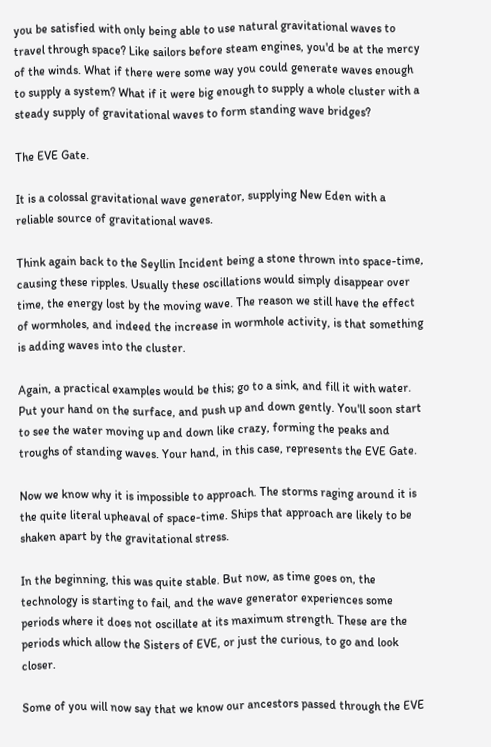you be satisfied with only being able to use natural gravitational waves to travel through space? Like sailors before steam engines, you'd be at the mercy of the winds. What if there were some way you could generate waves enough to supply a system? What if it were big enough to supply a whole cluster with a steady supply of gravitational waves to form standing wave bridges?

The EVE Gate.

It is a colossal gravitational wave generator, supplying New Eden with a reliable source of gravitational waves.

Think again back to the Seyllin Incident being a stone thrown into space-time, causing these ripples. Usually these oscillations would simply disappear over time, the energy lost by the moving wave. The reason we still have the effect of wormholes, and indeed the increase in wormhole activity, is that something is adding waves into the cluster.

Again, a practical examples would be this; go to a sink, and fill it with water. Put your hand on the surface, and push up and down gently. You'll soon start to see the water moving up and down like crazy, forming the peaks and troughs of standing waves. Your hand, in this case, represents the EVE Gate.

Now we know why it is impossible to approach. The storms raging around it is the quite literal upheaval of space-time. Ships that approach are likely to be shaken apart by the gravitational stress.

In the beginning, this was quite stable. But now, as time goes on, the technology is starting to fail, and the wave generator experiences some periods where it does not oscillate at its maximum strength. These are the periods which allow the Sisters of EVE, or just the curious, to go and look closer.

Some of you will now say that we know our ancestors passed through the EVE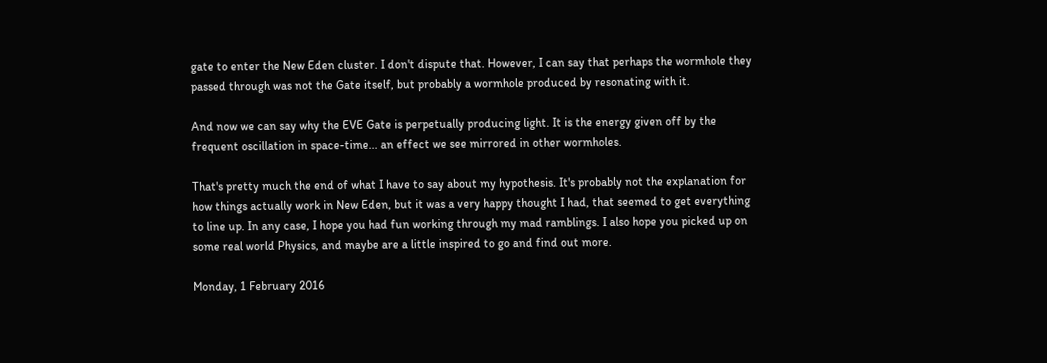gate to enter the New Eden cluster. I don't dispute that. However, I can say that perhaps the wormhole they passed through was not the Gate itself, but probably a wormhole produced by resonating with it.

And now we can say why the EVE Gate is perpetually producing light. It is the energy given off by the frequent oscillation in space-time... an effect we see mirrored in other wormholes.

That's pretty much the end of what I have to say about my hypothesis. It's probably not the explanation for how things actually work in New Eden, but it was a very happy thought I had, that seemed to get everything to line up. In any case, I hope you had fun working through my mad ramblings. I also hope you picked up on some real world Physics, and maybe are a little inspired to go and find out more.

Monday, 1 February 2016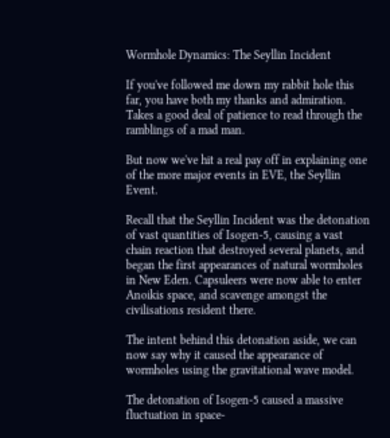Wormhole Dynamics: The Seyllin Incident

If you've followed me down my rabbit hole this far, you have both my thanks and admiration. Takes a good deal of patience to read through the ramblings of a mad man.

But now we've hit a real pay off in explaining one of the more major events in EVE, the Seyllin Event.

Recall that the Seyllin Incident was the detonation of vast quantities of Isogen-5, causing a vast chain reaction that destroyed several planets, and began the first appearances of natural wormholes in New Eden. Capsuleers were now able to enter Anoikis space, and scavenge amongst the civilisations resident there.

The intent behind this detonation aside, we can now say why it caused the appearance of wormholes using the gravitational wave model.

The detonation of Isogen-5 caused a massive fluctuation in space-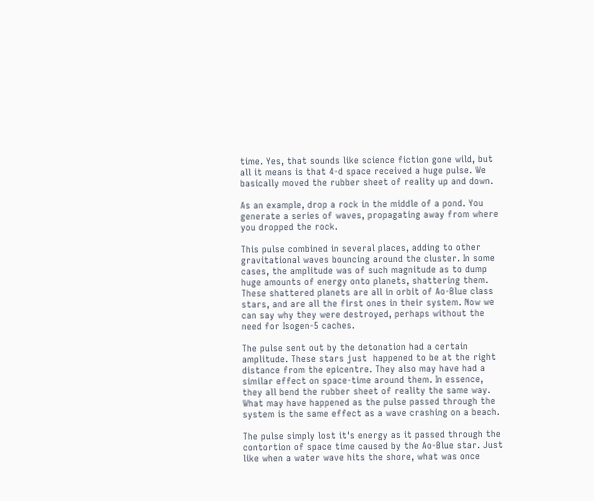time. Yes, that sounds like science fiction gone wild, but all it means is that 4-d space received a huge pulse. We basically moved the rubber sheet of reality up and down.

As an example, drop a rock in the middle of a pond. You generate a series of waves, propagating away from where you dropped the rock.

This pulse combined in several places, adding to other gravitational waves bouncing around the cluster. In some cases, the amplitude was of such magnitude as to dump huge amounts of energy onto planets, shattering them. These shattered planets are all in orbit of Ao-Blue class stars, and are all the first ones in their system. Now we can say why they were destroyed, perhaps without the need for Isogen-5 caches.

The pulse sent out by the detonation had a certain amplitude. These stars just  happened to be at the right distance from the epicentre. They also may have had a similar effect on space-time around them. In essence, they all bend the rubber sheet of reality the same way. What may have happened as the pulse passed through the system is the same effect as a wave crashing on a beach.

The pulse simply lost it's energy as it passed through the contortion of space time caused by the Ao-Blue star. Just like when a water wave hits the shore, what was once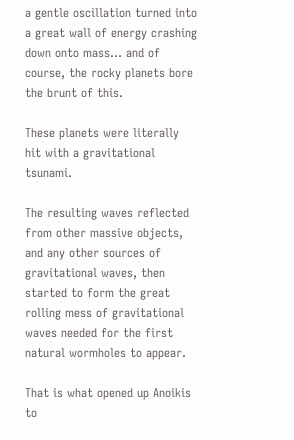a gentle oscillation turned into a great wall of energy crashing down onto mass... and of course, the rocky planets bore the brunt of this.

These planets were literally hit with a gravitational tsunami.

The resulting waves reflected from other massive objects, and any other sources of gravitational waves, then started to form the great rolling mess of gravitational waves needed for the first natural wormholes to appear.

That is what opened up Anoikis to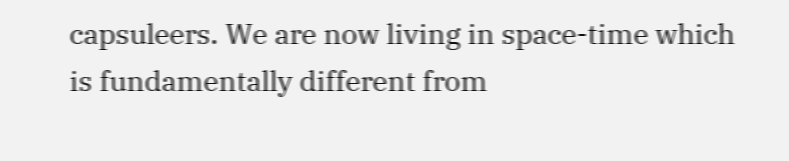capsuleers. We are now living in space-time which is fundamentally different from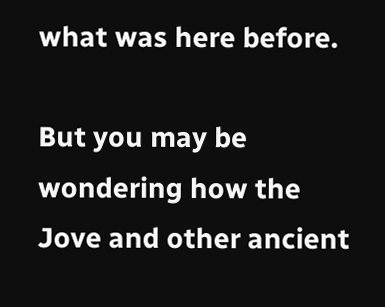what was here before.

But you may be wondering how the Jove and other ancient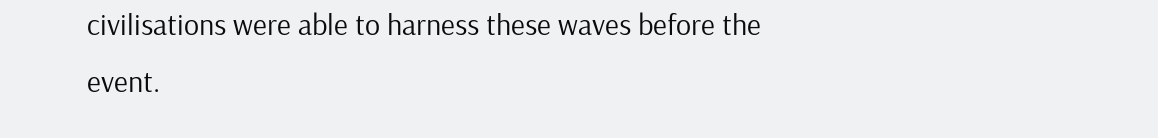civilisations were able to harness these waves before the event.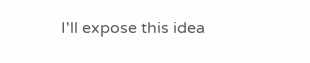I'll expose this idea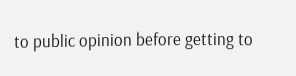to public opinion before getting to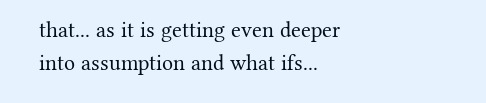that... as it is getting even deeper into assumption and what ifs...